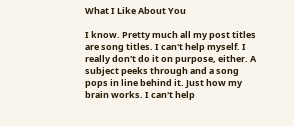What I Like About You

I know. Pretty much all my post titles are song titles. I can't help myself. I really don't do it on purpose, either. A subject peeks through and a song pops in line behind it. Just how my brain works. I can't help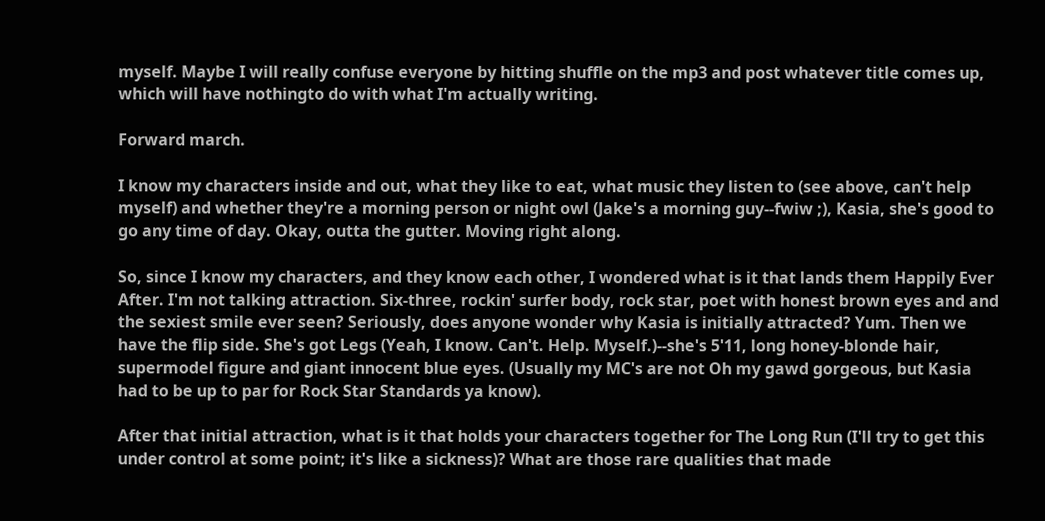myself. Maybe I will really confuse everyone by hitting shuffle on the mp3 and post whatever title comes up, which will have nothingto do with what I'm actually writing.

Forward march.

I know my characters inside and out, what they like to eat, what music they listen to (see above, can't help myself) and whether they're a morning person or night owl (Jake's a morning guy--fwiw ;), Kasia, she's good to go any time of day. Okay, outta the gutter. Moving right along.

So, since I know my characters, and they know each other, I wondered what is it that lands them Happily Ever After. I'm not talking attraction. Six-three, rockin' surfer body, rock star, poet with honest brown eyes and and the sexiest smile ever seen? Seriously, does anyone wonder why Kasia is initially attracted? Yum. Then we have the flip side. She's got Legs (Yeah, I know. Can't. Help. Myself.)--she's 5'11, long honey-blonde hair, supermodel figure and giant innocent blue eyes. (Usually my MC's are not Oh my gawd gorgeous, but Kasia had to be up to par for Rock Star Standards ya know).

After that initial attraction, what is it that holds your characters together for The Long Run (I'll try to get this under control at some point; it's like a sickness)? What are those rare qualities that made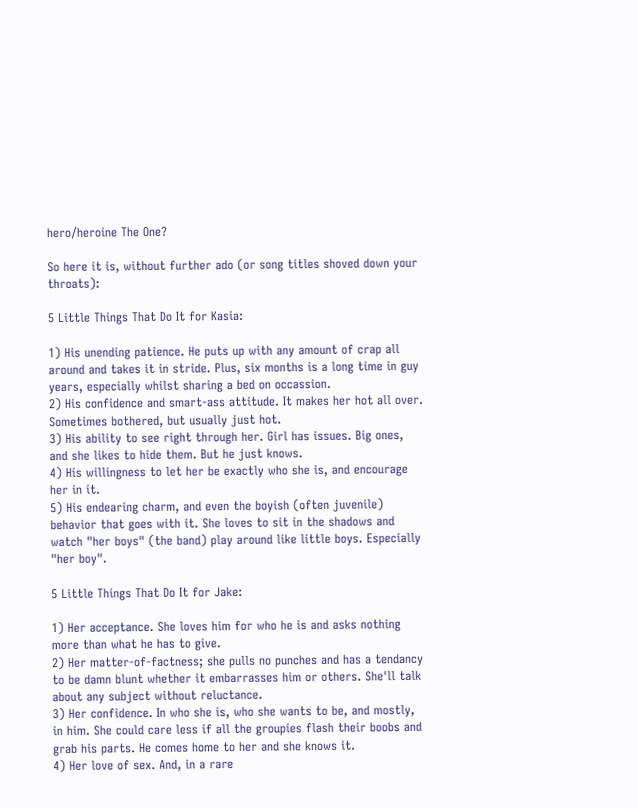hero/heroine The One?

So here it is, without further ado (or song titles shoved down your throats):

5 Little Things That Do It for Kasia:

1) His unending patience. He puts up with any amount of crap all around and takes it in stride. Plus, six months is a long time in guy years, especially whilst sharing a bed on occassion.
2) His confidence and smart-ass attitude. It makes her hot all over. Sometimes bothered, but usually just hot.
3) His ability to see right through her. Girl has issues. Big ones, and she likes to hide them. But he just knows.
4) His willingness to let her be exactly who she is, and encourage her in it.
5) His endearing charm, and even the boyish (often juvenile) behavior that goes with it. She loves to sit in the shadows and watch "her boys" (the band) play around like little boys. Especially "her boy".

5 Little Things That Do It for Jake:

1) Her acceptance. She loves him for who he is and asks nothing more than what he has to give.
2) Her matter-of-factness; she pulls no punches and has a tendancy to be damn blunt whether it embarrasses him or others. She'll talk about any subject without reluctance.
3) Her confidence. In who she is, who she wants to be, and mostly, in him. She could care less if all the groupies flash their boobs and grab his parts. He comes home to her and she knows it.
4) Her love of sex. And, in a rare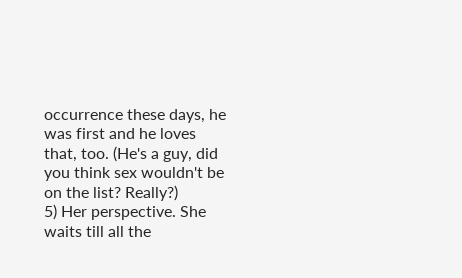occurrence these days, he was first and he loves that, too. (He's a guy, did you think sex wouldn't be on the list? Really?)
5) Her perspective. She waits till all the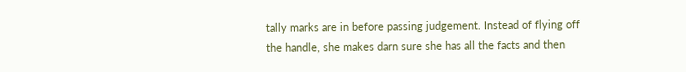tally marks are in before passing judgement. Instead of flying off the handle, she makes darn sure she has all the facts and then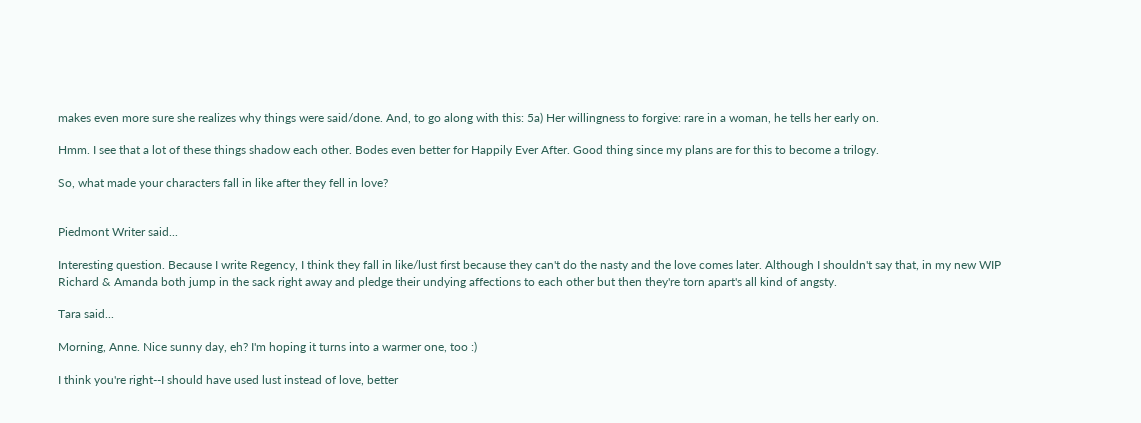makes even more sure she realizes why things were said/done. And, to go along with this: 5a) Her willingness to forgive: rare in a woman, he tells her early on.

Hmm. I see that a lot of these things shadow each other. Bodes even better for Happily Ever After. Good thing since my plans are for this to become a trilogy.

So, what made your characters fall in like after they fell in love?


Piedmont Writer said...

Interesting question. Because I write Regency, I think they fall in like/lust first because they can't do the nasty and the love comes later. Although I shouldn't say that, in my new WIP Richard & Amanda both jump in the sack right away and pledge their undying affections to each other but then they're torn apart's all kind of angsty.

Tara said...

Morning, Anne. Nice sunny day, eh? I'm hoping it turns into a warmer one, too :)

I think you're right--I should have used lust instead of love, better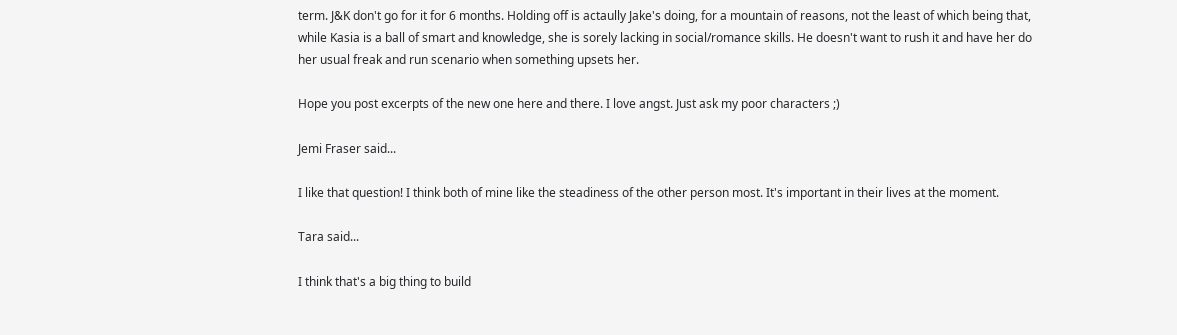term. J&K don't go for it for 6 months. Holding off is actaully Jake's doing, for a mountain of reasons, not the least of which being that, while Kasia is a ball of smart and knowledge, she is sorely lacking in social/romance skills. He doesn't want to rush it and have her do her usual freak and run scenario when something upsets her.

Hope you post excerpts of the new one here and there. I love angst. Just ask my poor characters ;)

Jemi Fraser said...

I like that question! I think both of mine like the steadiness of the other person most. It's important in their lives at the moment.

Tara said...

I think that's a big thing to build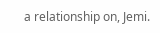a relationship on, Jemi.